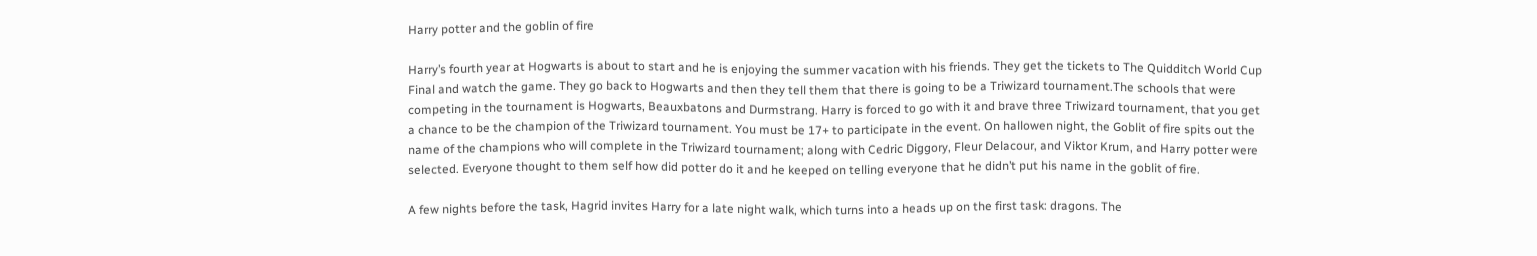Harry potter and the goblin of fire

Harry’s fourth year at Hogwarts is about to start and he is enjoying the summer vacation with his friends. They get the tickets to The Quidditch World Cup Final and watch the game. They go back to Hogwarts and then they tell them that there is going to be a Triwizard tournament.The schools that were competing in the tournament is Hogwarts, Beauxbatons and Durmstrang. Harry is forced to go with it and brave three Triwizard tournament, that you get a chance to be the champion of the Triwizard tournament. You must be 17+ to participate in the event. On hallowen night, the Goblit of fire spits out the name of the champions who will complete in the Triwizard tournament; along with Cedric Diggory, Fleur Delacour, and Viktor Krum, and Harry potter were selected. Everyone thought to them self how did potter do it and he keeped on telling everyone that he didn’t put his name in the goblit of fire.

A few nights before the task, Hagrid invites Harry for a late night walk, which turns into a heads up on the first task: dragons. The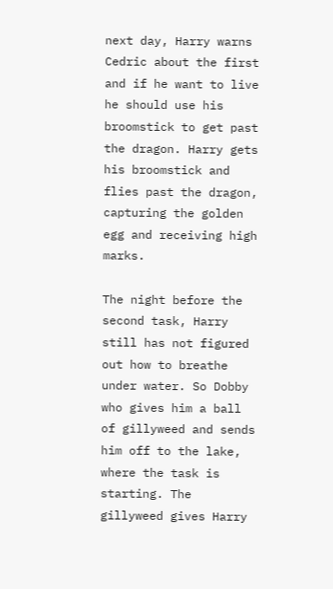next day, Harry warns Cedric about the first and if he want to live he should use his broomstick to get past the dragon. Harry gets his broomstick and flies past the dragon, capturing the golden egg and receiving high marks.

The night before the second task, Harry still has not figured out how to breathe under water. So Dobby who gives him a ball of gillyweed and sends him off to the lake, where the task is starting. The gillyweed gives Harry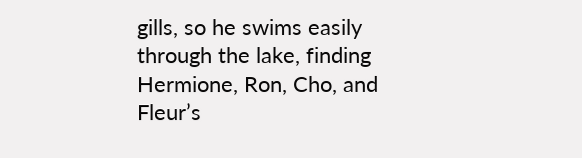gills, so he swims easily through the lake, finding Hermione, Ron, Cho, and Fleur’s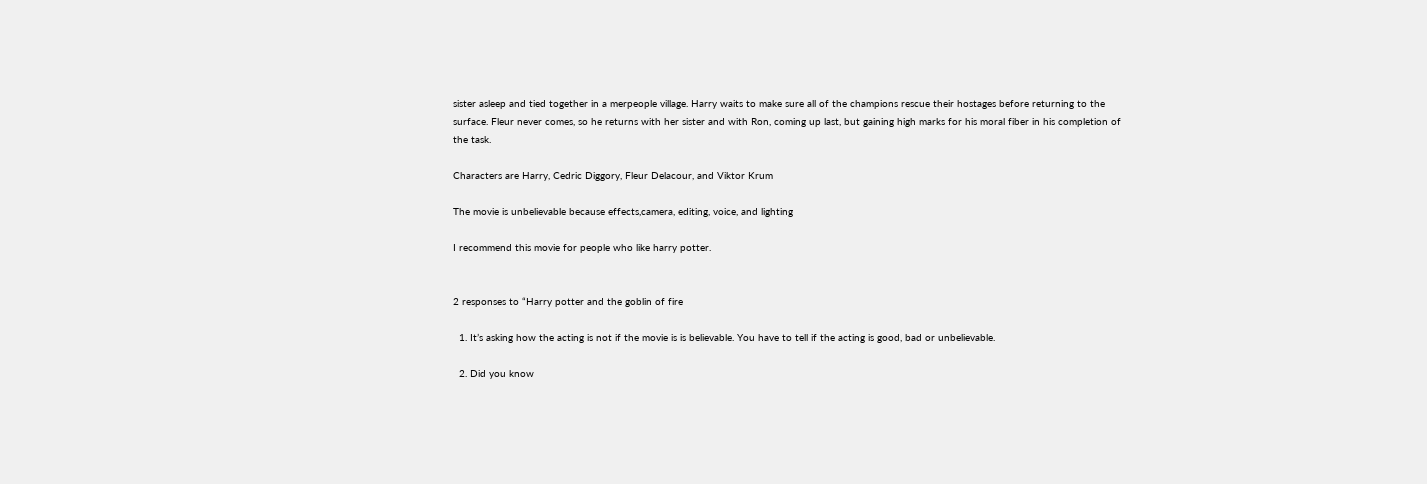sister asleep and tied together in a merpeople village. Harry waits to make sure all of the champions rescue their hostages before returning to the surface. Fleur never comes, so he returns with her sister and with Ron, coming up last, but gaining high marks for his moral fiber in his completion of the task.

Characters are Harry, Cedric Diggory, Fleur Delacour, and Viktor Krum

The movie is unbelievable because effects,camera, editing, voice, and lighting

I recommend this movie for people who like harry potter.


2 responses to “Harry potter and the goblin of fire

  1. It’s asking how the acting is not if the movie is is believable. You have to tell if the acting is good, bad or unbelievable.

  2. Did you know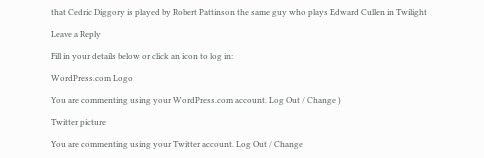that Cedric Diggory is played by Robert Pattinson the same guy who plays Edward Cullen in Twilight

Leave a Reply

Fill in your details below or click an icon to log in:

WordPress.com Logo

You are commenting using your WordPress.com account. Log Out / Change )

Twitter picture

You are commenting using your Twitter account. Log Out / Change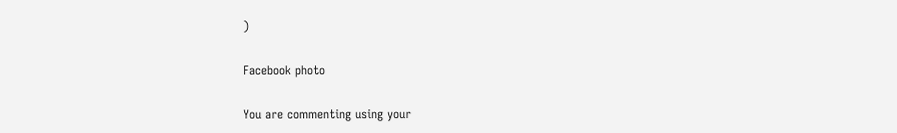)

Facebook photo

You are commenting using your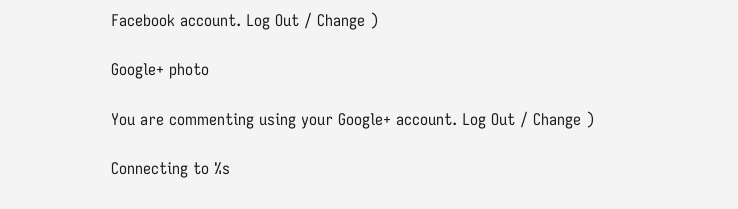Facebook account. Log Out / Change )

Google+ photo

You are commenting using your Google+ account. Log Out / Change )

Connecting to %s